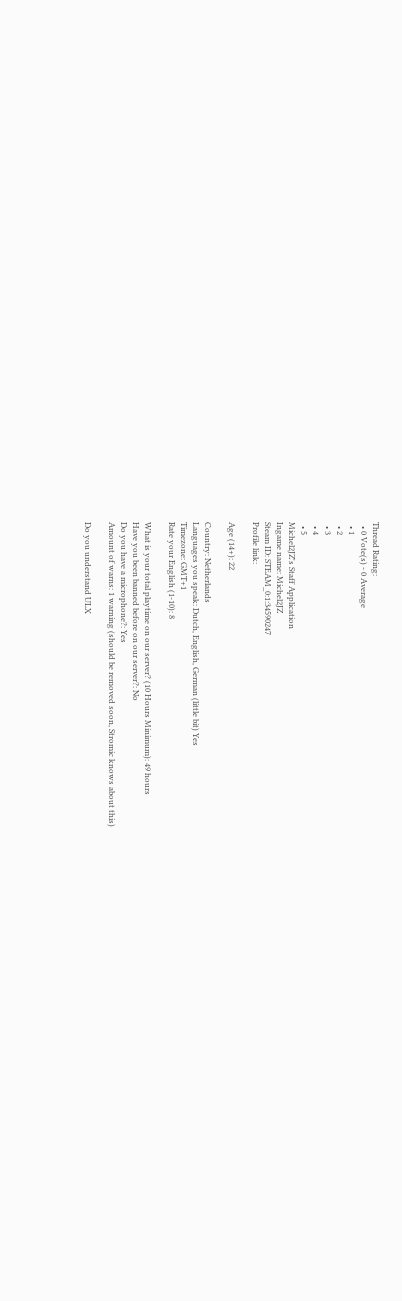Thread Rating:
  • 0 Vote(s) - 0 Average
  • 1
  • 2
  • 3
  • 4
  • 5
Michel2JZ's Staff Application
Ingame name: Michel2JZ
Steam ID: STEAM_0:1:34590247
Profile link:

Age (14+): 22

Country: Netherlands
Languages you speak: Dutch, English, German (little bit) Yes
Timezone: GMT+1
Rate your English (1-10): 8

What is your total playtime on our server? (10 Hours Minimum): 49 hours
Have you been banned before on our server?: No
Do you have a microphone?: Yes
Amount of warns: 1 warning (should be removed soon, Stromic knows about this)

Do you understand ULX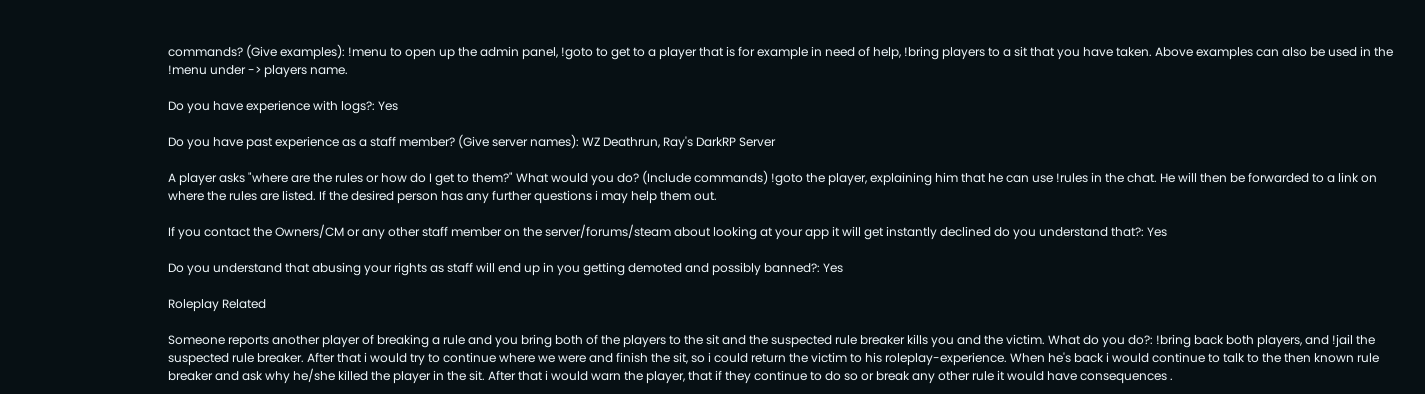commands? (Give examples): !menu to open up the admin panel, !goto to get to a player that is for example in need of help, !bring players to a sit that you have taken. Above examples can also be used in the !menu under -> players name.

Do you have experience with logs?: Yes

Do you have past experience as a staff member? (Give server names): WZ Deathrun, Ray's DarkRP Server

A player asks "where are the rules or how do I get to them?" What would you do? (Include commands) !goto the player, explaining him that he can use !rules in the chat. He will then be forwarded to a link on where the rules are listed. If the desired person has any further questions i may help them out.

If you contact the Owners/CM or any other staff member on the server/forums/steam about looking at your app it will get instantly declined do you understand that?: Yes

Do you understand that abusing your rights as staff will end up in you getting demoted and possibly banned?: Yes

Roleplay Related

Someone reports another player of breaking a rule and you bring both of the players to the sit and the suspected rule breaker kills you and the victim. What do you do?: !bring back both players, and !jail the suspected rule breaker. After that i would try to continue where we were and finish the sit, so i could return the victim to his roleplay-experience. When he's back i would continue to talk to the then known rule breaker and ask why he/she killed the player in the sit. After that i would warn the player, that if they continue to do so or break any other rule it would have consequences .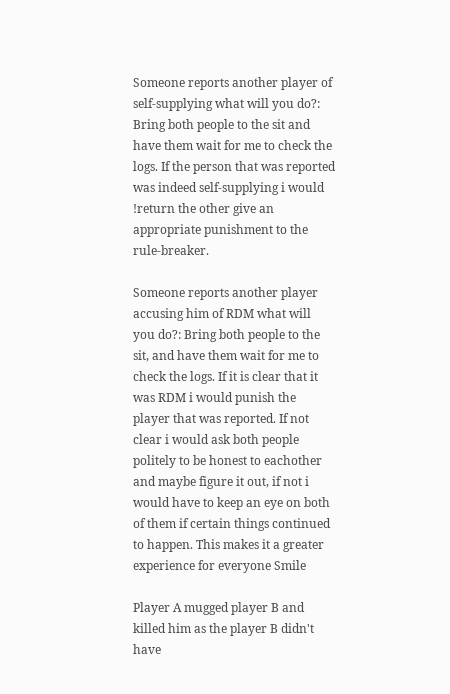Someone reports another player of self-supplying what will you do?: Bring both people to the sit and have them wait for me to check the logs. If the person that was reported was indeed self-supplying i would !return the other give an appropriate punishment to the rule-breaker.

Someone reports another player accusing him of RDM what will you do?: Bring both people to the sit, and have them wait for me to check the logs. If it is clear that it was RDM i would punish the player that was reported. If not clear i would ask both people politely to be honest to eachother and maybe figure it out, if not i would have to keep an eye on both of them if certain things continued to happen. This makes it a greater experience for everyone Smile

Player A mugged player B and killed him as the player B didn't have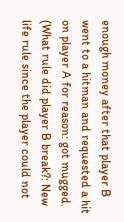enough money after that player B went to a hitman and requested a hit on player A for reason: got mugged. (What rule did player B break?: New life rule since the player could not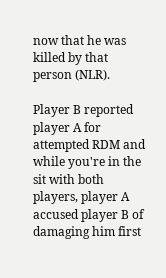now that he was killed by that person (NLR).

Player B reported player A for attempted RDM and while you're in the sit with both players, player A accused player B of damaging him first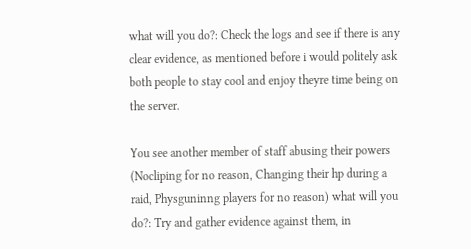what will you do?: Check the logs and see if there is any clear evidence, as mentioned before i would politely ask both people to stay cool and enjoy theyre time being on the server.

You see another member of staff abusing their powers (Nocliping for no reason, Changing their hp during a raid, Physguninng players for no reason) what will you do?: Try and gather evidence against them, in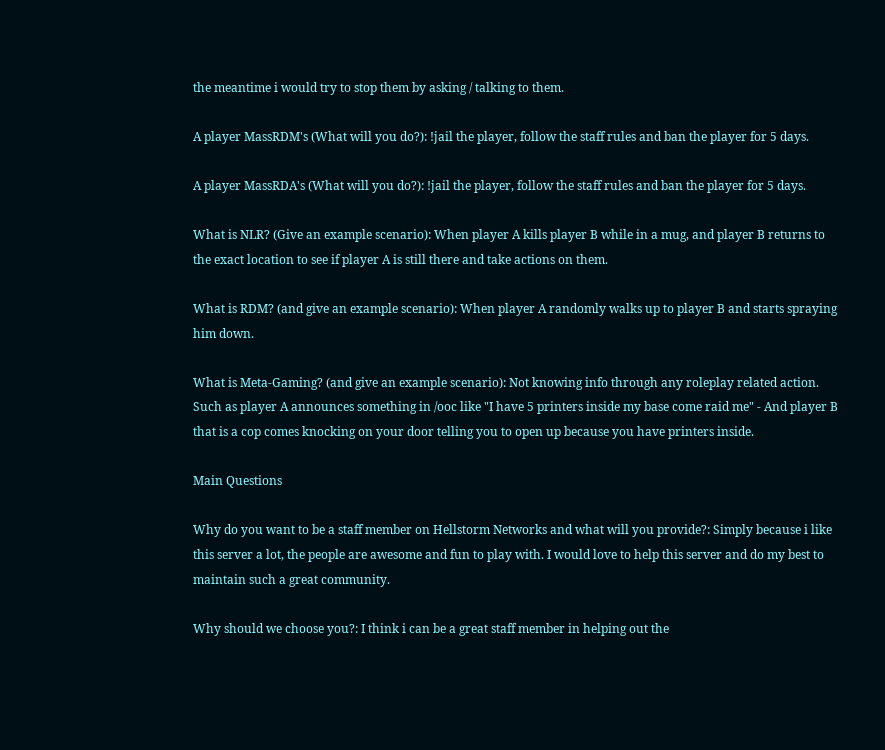the meantime i would try to stop them by asking / talking to them.

A player MassRDM's (What will you do?): !jail the player, follow the staff rules and ban the player for 5 days.

A player MassRDA's (What will you do?): !jail the player, follow the staff rules and ban the player for 5 days.

What is NLR? (Give an example scenario): When player A kills player B while in a mug, and player B returns to the exact location to see if player A is still there and take actions on them.

What is RDM? (and give an example scenario): When player A randomly walks up to player B and starts spraying him down.

What is Meta-Gaming? (and give an example scenario): Not knowing info through any roleplay related action. Such as player A announces something in /ooc like "I have 5 printers inside my base come raid me" - And player B that is a cop comes knocking on your door telling you to open up because you have printers inside.

Main Questions

Why do you want to be a staff member on Hellstorm Networks and what will you provide?: Simply because i like this server a lot, the people are awesome and fun to play with. I would love to help this server and do my best to maintain such a great community.

Why should we choose you?: I think i can be a great staff member in helping out the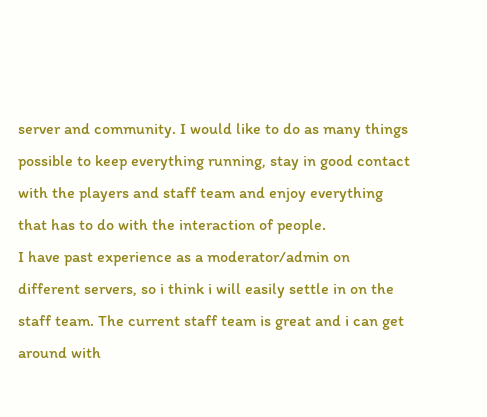server and community. I would like to do as many things possible to keep everything running, stay in good contact with the players and staff team and enjoy everything that has to do with the interaction of people.
I have past experience as a moderator/admin on different servers, so i think i will easily settle in on the staff team. The current staff team is great and i can get around with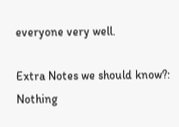everyone very well.

Extra Notes we should know?: Nothing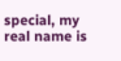special, my real name is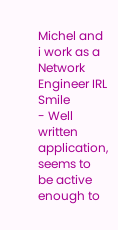Michel and i work as a Network Engineer IRL Smile
- Well written application, seems to be active enough to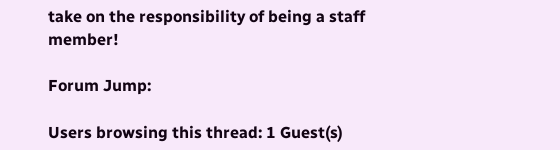take on the responsibility of being a staff member!

Forum Jump:

Users browsing this thread: 1 Guest(s)